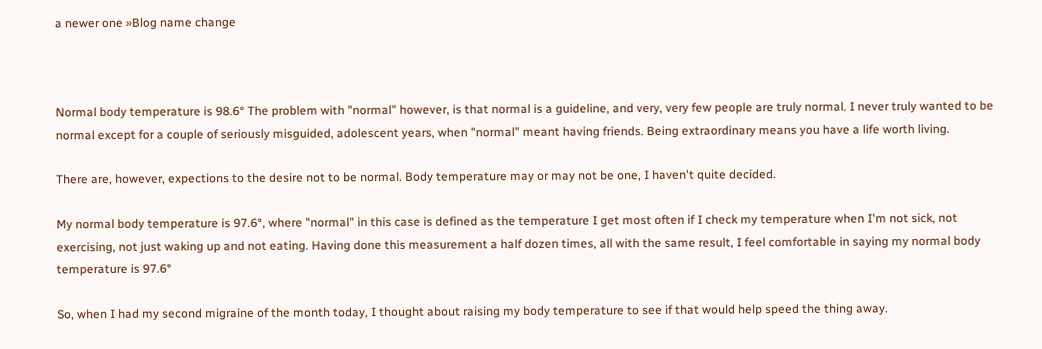a newer one »Blog name change



Normal body temperature is 98.6° The problem with "normal" however, is that normal is a guideline, and very, very few people are truly normal. I never truly wanted to be normal except for a couple of seriously misguided, adolescent years, when "normal" meant having friends. Being extraordinary means you have a life worth living.

There are, however, expections to the desire not to be normal. Body temperature may or may not be one, I haven't quite decided.

My normal body temperature is 97.6°, where "normal" in this case is defined as the temperature I get most often if I check my temperature when I'm not sick, not exercising, not just waking up and not eating. Having done this measurement a half dozen times, all with the same result, I feel comfortable in saying my normal body temperature is 97.6°

So, when I had my second migraine of the month today, I thought about raising my body temperature to see if that would help speed the thing away.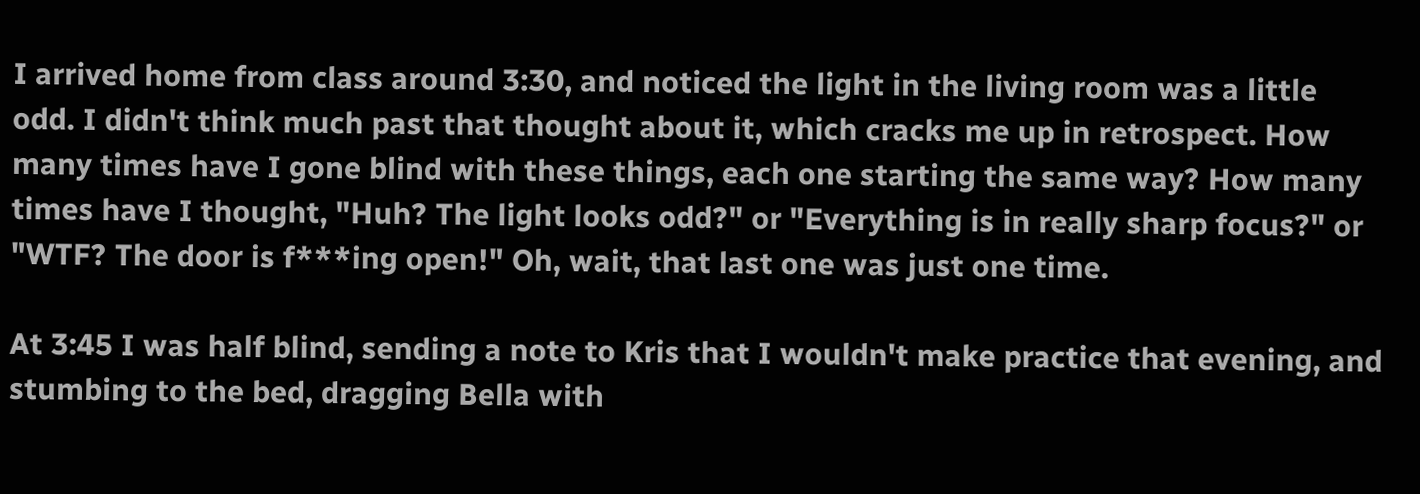I arrived home from class around 3:30, and noticed the light in the living room was a little odd. I didn't think much past that thought about it, which cracks me up in retrospect. How many times have I gone blind with these things, each one starting the same way? How many times have I thought, "Huh? The light looks odd?" or "Everything is in really sharp focus?" or "WTF? The door is f***ing open!" Oh, wait, that last one was just one time.

At 3:45 I was half blind, sending a note to Kris that I wouldn't make practice that evening, and stumbing to the bed, dragging Bella with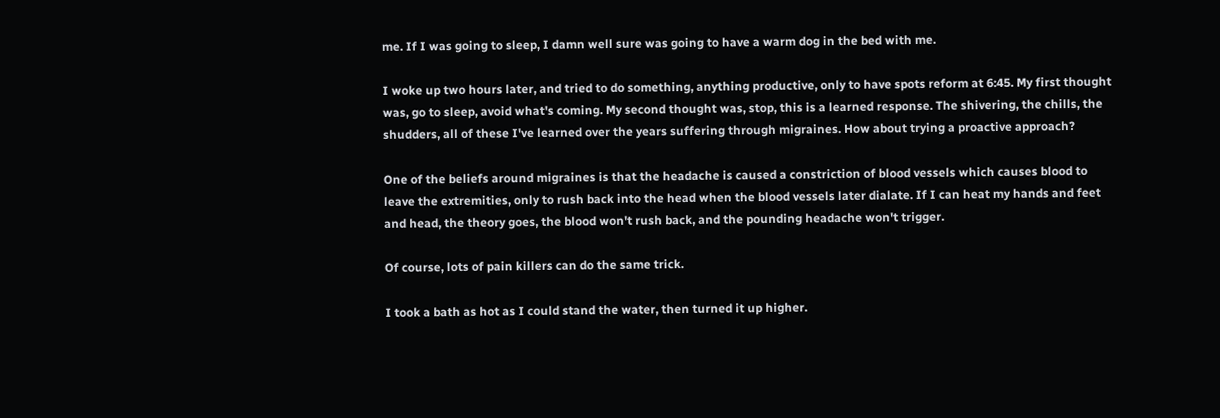me. If I was going to sleep, I damn well sure was going to have a warm dog in the bed with me.

I woke up two hours later, and tried to do something, anything productive, only to have spots reform at 6:45. My first thought was, go to sleep, avoid what's coming. My second thought was, stop, this is a learned response. The shivering, the chills, the shudders, all of these I've learned over the years suffering through migraines. How about trying a proactive approach?

One of the beliefs around migraines is that the headache is caused a constriction of blood vessels which causes blood to leave the extremities, only to rush back into the head when the blood vessels later dialate. If I can heat my hands and feet and head, the theory goes, the blood won't rush back, and the pounding headache won't trigger.

Of course, lots of pain killers can do the same trick.

I took a bath as hot as I could stand the water, then turned it up higher.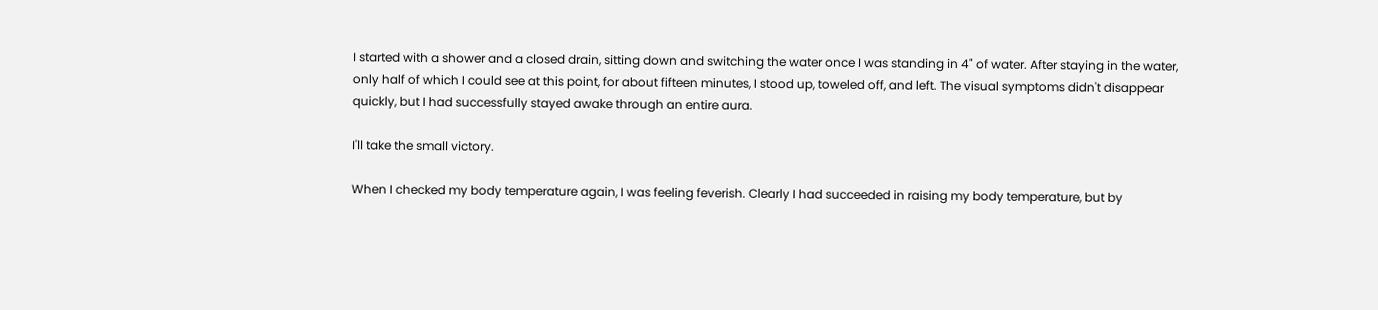I started with a shower and a closed drain, sitting down and switching the water once I was standing in 4" of water. After staying in the water, only half of which I could see at this point, for about fifteen minutes, I stood up, toweled off, and left. The visual symptoms didn't disappear quickly, but I had successfully stayed awake through an entire aura.

I'll take the small victory.

When I checked my body temperature again, I was feeling feverish. Clearly I had succeeded in raising my body temperature, but by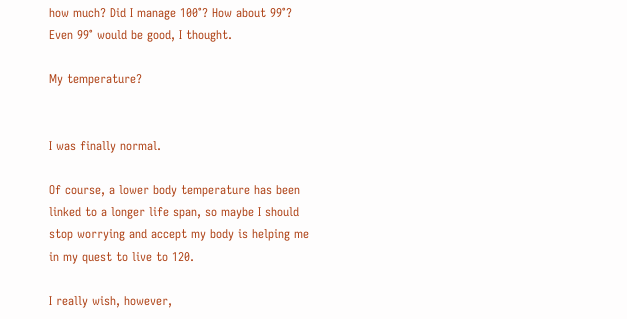how much? Did I manage 100°? How about 99°? Even 99° would be good, I thought.

My temperature?


I was finally normal.

Of course, a lower body temperature has been linked to a longer life span, so maybe I should stop worrying and accept my body is helping me in my quest to live to 120.

I really wish, however,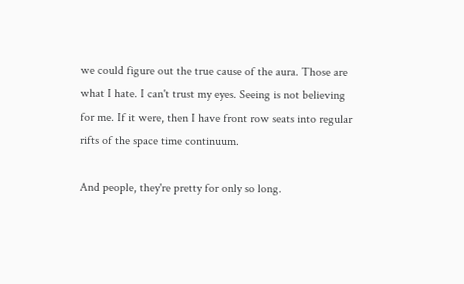we could figure out the true cause of the aura. Those are what I hate. I can't trust my eyes. Seeing is not believing for me. If it were, then I have front row seats into regular rifts of the space time continuum.

And people, they're pretty for only so long.